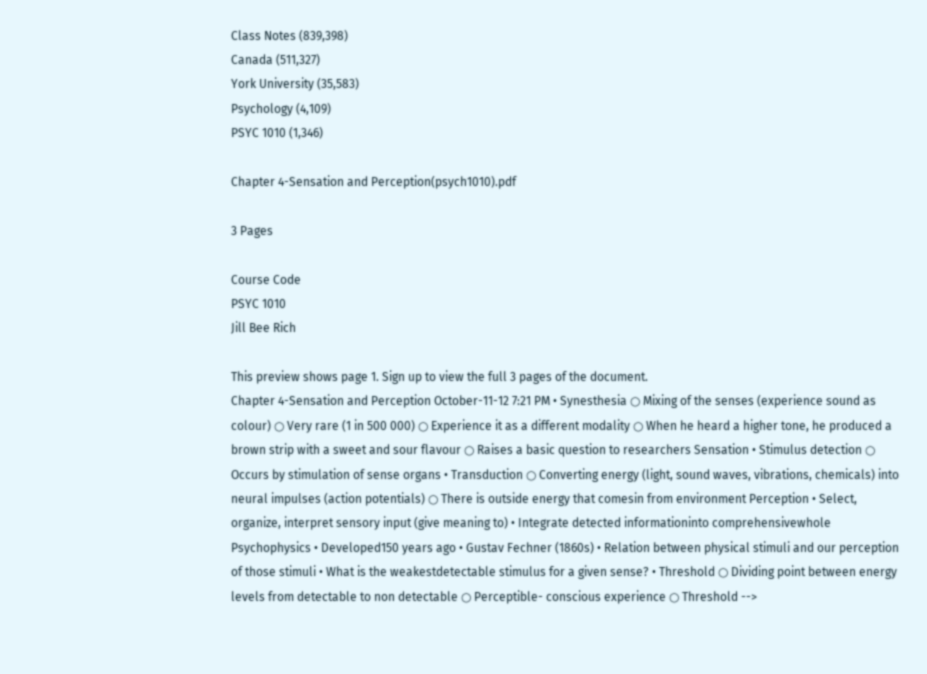Class Notes (839,398)
Canada (511,327)
York University (35,583)
Psychology (4,109)
PSYC 1010 (1,346)

Chapter 4-Sensation and Perception(psych1010).pdf

3 Pages

Course Code
PSYC 1010
Jill Bee Rich

This preview shows page 1. Sign up to view the full 3 pages of the document.
Chapter 4-Sensation and Perception October-11-12 7:21 PM • Synesthesia ○ Mixing of the senses (experience sound as colour) ○ Very rare (1 in 500 000) ○ Experience it as a different modality ○ When he heard a higher tone, he produced a brown strip with a sweet and sour flavour ○ Raises a basic question to researchers Sensation • Stimulus detection ○ Occurs by stimulation of sense organs • Transduction ○ Converting energy (light, sound waves, vibrations, chemicals) into neural impulses (action potentials) ○ There is outside energy that comesin from environment Perception • Select, organize, interpret sensory input (give meaning to) • Integrate detected informationinto comprehensivewhole Psychophysics • Developed150 years ago • Gustav Fechner (1860s) • Relation between physical stimuli and our perception of those stimuli • What is the weakestdetectable stimulus for a given sense? • Threshold ○ Dividing point between energy levels from detectable to non detectable ○ Perceptible- conscious experience ○ Threshold -->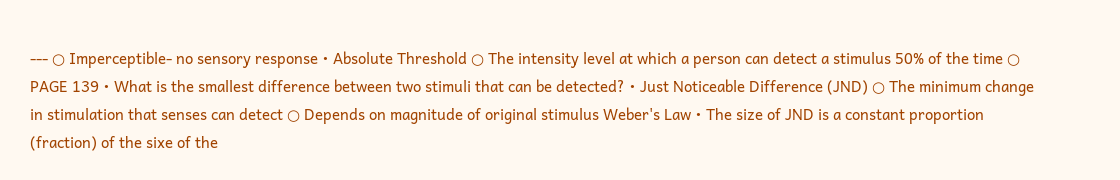--- ○ Imperceptible- no sensory response • Absolute Threshold ○ The intensity level at which a person can detect a stimulus 50% of the time ○ PAGE 139 • What is the smallest difference between two stimuli that can be detected? • Just Noticeable Difference (JND) ○ The minimum change in stimulation that senses can detect ○ Depends on magnitude of original stimulus Weber's Law • The size of JND is a constant proportion (fraction) of the sixe of the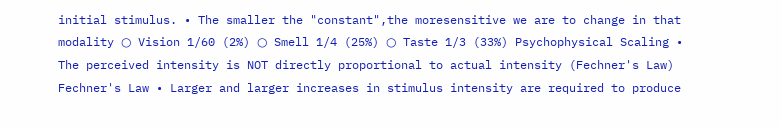initial stimulus. • The smaller the "constant",the moresensitive we are to change in that modality ○ Vision 1/60 (2%) ○ Smell 1/4 (25%) ○ Taste 1/3 (33%) Psychophysical Scaling • The perceived intensity is NOT directly proportional to actual intensity (Fechner's Law) Fechner's Law • Larger and larger increases in stimulus intensity are required to produce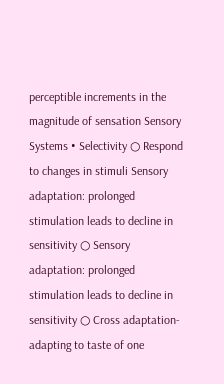perceptible increments in the magnitude of sensation Sensory Systems • Selectivity ○ Respond to changes in stimuli Sensory adaptation: prolonged stimulation leads to decline in sensitivity ○ Sensory adaptation: prolonged stimulation leads to decline in sensitivity ○ Cross adaptation- adapting to taste of one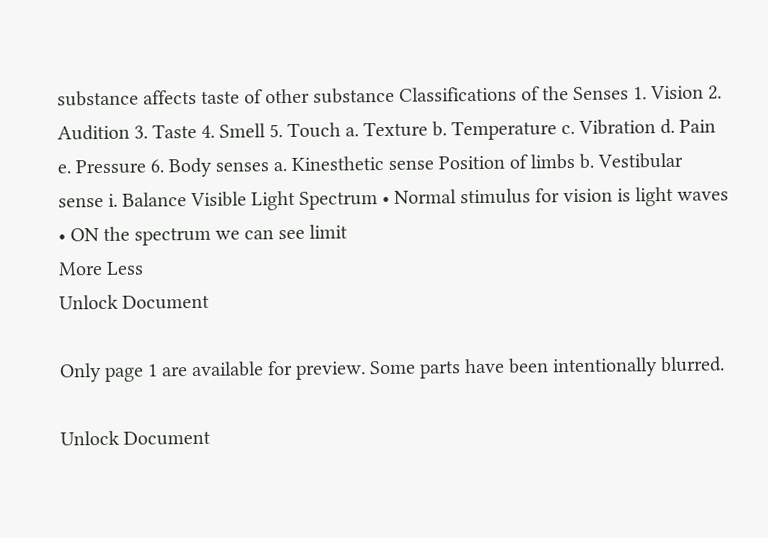substance affects taste of other substance Classifications of the Senses 1. Vision 2. Audition 3. Taste 4. Smell 5. Touch a. Texture b. Temperature c. Vibration d. Pain e. Pressure 6. Body senses a. Kinesthetic sense Position of limbs b. Vestibular sense i. Balance Visible Light Spectrum • Normal stimulus for vision is light waves • ON the spectrum we can see limit
More Less
Unlock Document

Only page 1 are available for preview. Some parts have been intentionally blurred.

Unlock Document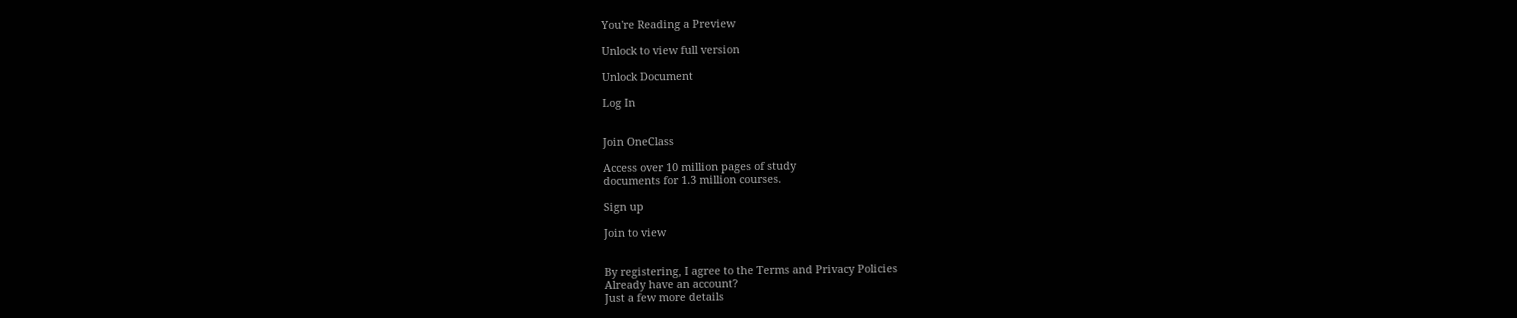You're Reading a Preview

Unlock to view full version

Unlock Document

Log In


Join OneClass

Access over 10 million pages of study
documents for 1.3 million courses.

Sign up

Join to view


By registering, I agree to the Terms and Privacy Policies
Already have an account?
Just a few more details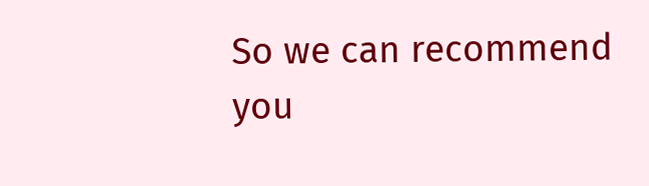So we can recommend you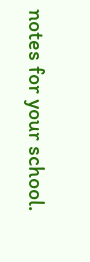notes for your school.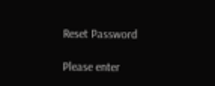Reset Password

Please enter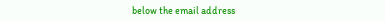below the email address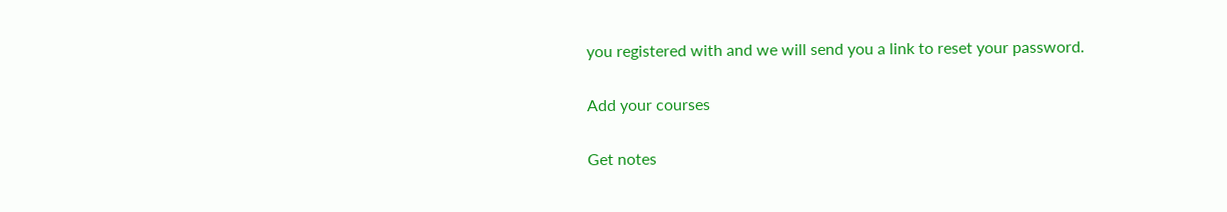you registered with and we will send you a link to reset your password.

Add your courses

Get notes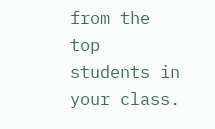from the top students in your class.